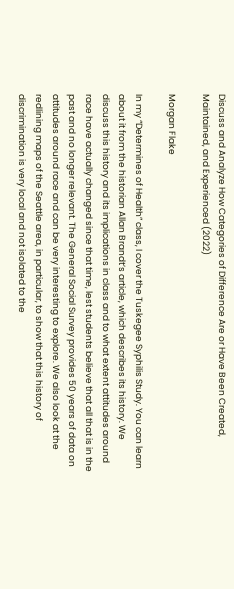Discuss and Analyze How Categories of Difference Are or Have Been Created, Maintained, and Experienced (2022)

Morgan Flake

In my “Determines of Health” class, I cover the Tuskegee Syphilis Study. You can learn about it from the historian Allan Brandt’s article, which describes its history. We discuss this history and its implications in class and to what extent attitudes around race have actually changed since that time, lest students believe that all that is in the past and no longer relevant. The General Social Survey provides 50 years of data on attitudes around race and can be very interesting to explore. We also look at the redlining maps of the Seattle area, in particular, to show that this history of discrimination is very local and not isolated to the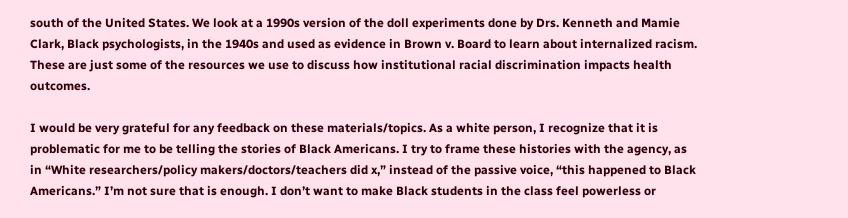south of the United States. We look at a 1990s version of the doll experiments done by Drs. Kenneth and Mamie Clark, Black psychologists, in the 1940s and used as evidence in Brown v. Board to learn about internalized racism. These are just some of the resources we use to discuss how institutional racial discrimination impacts health outcomes.

I would be very grateful for any feedback on these materials/topics. As a white person, I recognize that it is problematic for me to be telling the stories of Black Americans. I try to frame these histories with the agency, as in “White researchers/policy makers/doctors/teachers did x,” instead of the passive voice, “this happened to Black Americans.” I’m not sure that is enough. I don’t want to make Black students in the class feel powerless or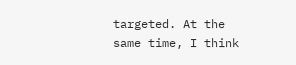targeted. At the same time, I think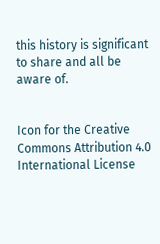this history is significant to share and all be aware of.


Icon for the Creative Commons Attribution 4.0 International License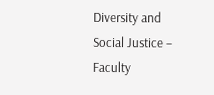Diversity and Social Justice – Faculty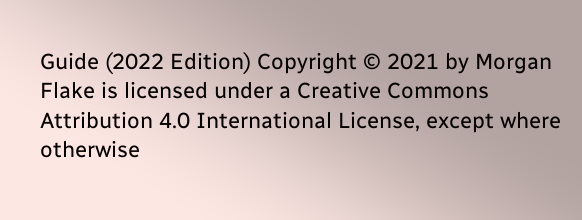Guide (2022 Edition) Copyright © 2021 by Morgan Flake is licensed under a Creative Commons Attribution 4.0 International License, except where otherwise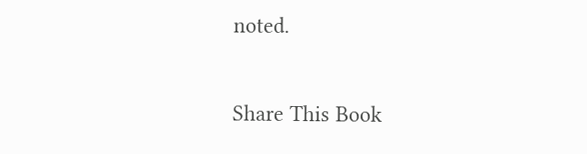noted.

Share This Book